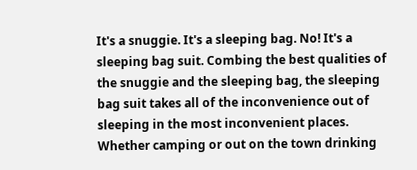It's a snuggie. It's a sleeping bag. No! It's a sleeping bag suit. Combing the best qualities of the snuggie and the sleeping bag, the sleeping bag suit takes all of the inconvenience out of sleeping in the most inconvenient places. Whether camping or out on the town drinking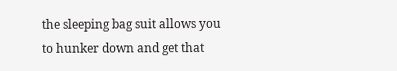the sleeping bag suit allows you to hunker down and get that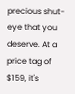precious shut-eye that you deserve. At a price tag of $159, it's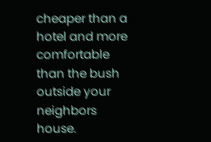cheaper than a hotel and more comfortable than the bush outside your neighbors house.